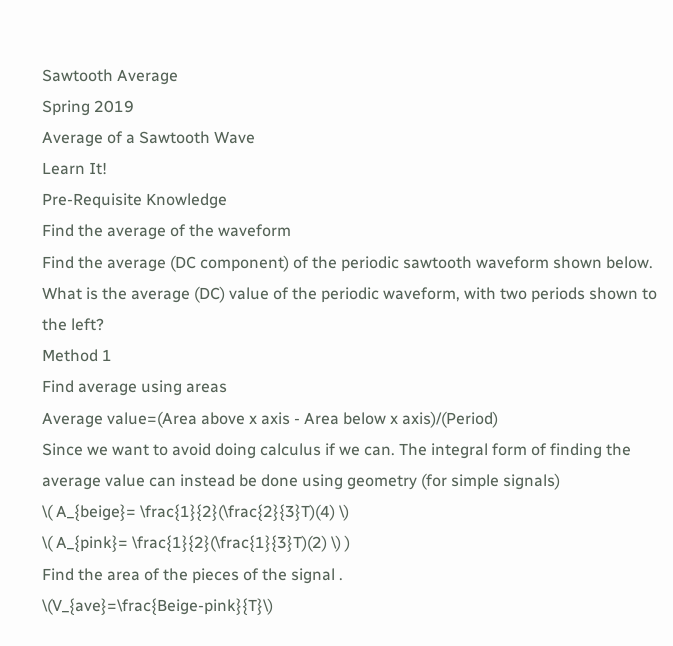Sawtooth Average
Spring 2019
Average of a Sawtooth Wave
Learn It!
Pre-Requisite Knowledge
Find the average of the waveform
Find the average (DC component) of the periodic sawtooth waveform shown below.
What is the average (DC) value of the periodic waveform, with two periods shown to the left?
Method 1
Find average using areas
Average value=(Area above x axis - Area below x axis)/(Period)
Since we want to avoid doing calculus if we can. The integral form of finding the average value can instead be done using geometry (for simple signals)
\( A_{beige}= \frac{1}{2}(\frac{2}{3}T)(4) \)
\( A_{pink}= \frac{1}{2}(\frac{1}{3}T)(2) \) )
Find the area of the pieces of the signal .
\(V_{ave}=\frac{Beige-pink}{T}\)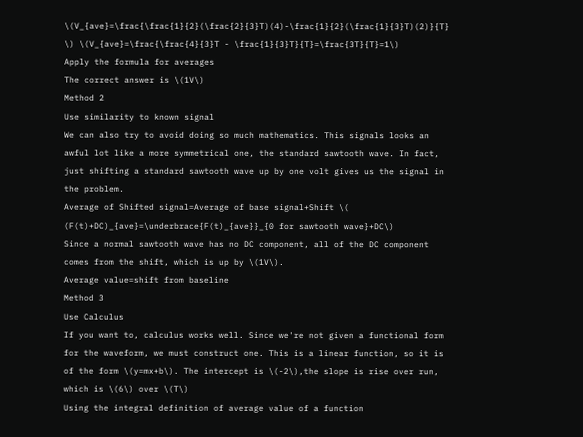\(V_{ave}=\frac{\frac{1}{2}(\frac{2}{3}T)(4)-\frac{1}{2}(\frac{1}{3}T)(2)}{T} \) \(V_{ave}=\frac{\frac{4}{3}T - \frac{1}{3}T}{T}=\frac{3T}{T}=1\)
Apply the formula for averages
The correct answer is \(1V\)
Method 2
Use similarity to known signal
We can also try to avoid doing so much mathematics. This signals looks an awful lot like a more symmetrical one, the standard sawtooth wave. In fact, just shifting a standard sawtooth wave up by one volt gives us the signal in the problem.
Average of Shifted signal=Average of base signal+Shift \( (F(t)+DC)_{ave}=\underbrace{F(t)_{ave}}_{0 for sawtooth wave}+DC\)
Since a normal sawtooth wave has no DC component, all of the DC component comes from the shift, which is up by \(1V\).
Average value=shift from baseline
Method 3
Use Calculus
If you want to, calculus works well. Since we're not given a functional form for the waveform, we must construct one. This is a linear function, so it is of the form \(y=mx+b\). The intercept is \(-2\),the slope is rise over run, which is \(6\) over \(T\)
Using the integral definition of average value of a function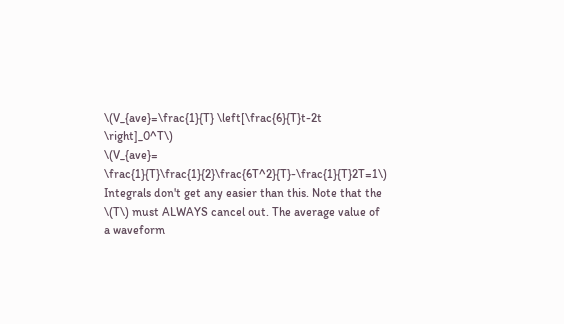\(V_{ave}=\frac{1}{T} \left[\frac{6}{T}t-2t \right]_0^T\)
\(V_{ave}= \frac{1}{T}\frac{1}{2}\frac{6T^2}{T}-\frac{1}{T}2T=1\)
Integrals don't get any easier than this. Note that the \(T\) must ALWAYS cancel out. The average value of a waveform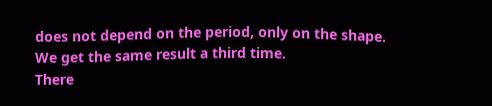does not depend on the period, only on the shape.
We get the same result a third time.
There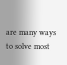are many ways to solve most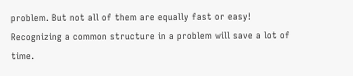problem. But not all of them are equally fast or easy! Recognizing a common structure in a problem will save a lot of time.